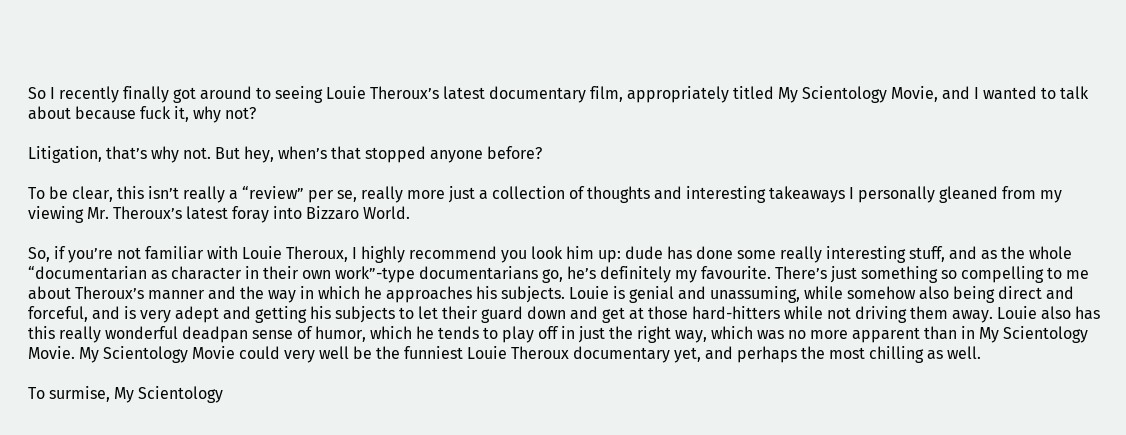So I recently finally got around to seeing Louie Theroux’s latest documentary film, appropriately titled My Scientology Movie, and I wanted to talk about because fuck it, why not?

Litigation, that’s why not. But hey, when’s that stopped anyone before?

To be clear, this isn’t really a “review” per se, really more just a collection of thoughts and interesting takeaways I personally gleaned from my viewing Mr. Theroux’s latest foray into Bizzaro World.

So, if you’re not familiar with Louie Theroux, I highly recommend you look him up: dude has done some really interesting stuff, and as the whole “documentarian as character in their own work”-type documentarians go, he’s definitely my favourite. There’s just something so compelling to me about Theroux’s manner and the way in which he approaches his subjects. Louie is genial and unassuming, while somehow also being direct and forceful, and is very adept and getting his subjects to let their guard down and get at those hard-hitters while not driving them away. Louie also has this really wonderful deadpan sense of humor, which he tends to play off in just the right way, which was no more apparent than in My Scientology Movie. My Scientology Movie could very well be the funniest Louie Theroux documentary yet, and perhaps the most chilling as well.

To surmise, My Scientology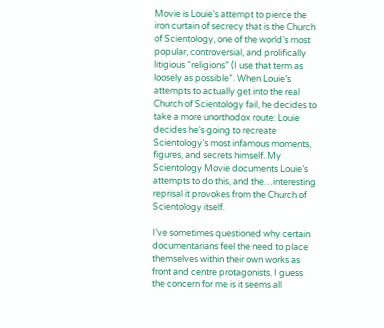Movie is Louie’s attempt to pierce the iron curtain of secrecy that is the Church of Scientology, one of the world’s most popular, controversial, and prolifically litigious “religions” (I use that term as loosely as possible”. When Louie’s attempts to actually get into the real Church of Scientology fail, he decides to take a more unorthodox route: Louie decides he’s going to recreate Scientology’s most infamous moments, figures, and secrets himself. My Scientology Movie documents Louie’s attempts to do this, and the…interesting reprisal it provokes from the Church of Scientology itself.

I’ve sometimes questioned why certain documentarians feel the need to place themselves within their own works as front and centre protagonists. I guess the concern for me is it seems all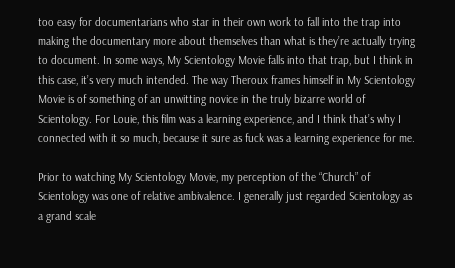too easy for documentarians who star in their own work to fall into the trap into making the documentary more about themselves than what is they’re actually trying to document. In some ways, My Scientology Movie falls into that trap, but I think in this case, it’s very much intended. The way Theroux frames himself in My Scientology Movie is of something of an unwitting novice in the truly bizarre world of Scientology. For Louie, this film was a learning experience, and I think that’s why I connected with it so much, because it sure as fuck was a learning experience for me.

Prior to watching My Scientology Movie, my perception of the “Church” of Scientology was one of relative ambivalence. I generally just regarded Scientology as a grand scale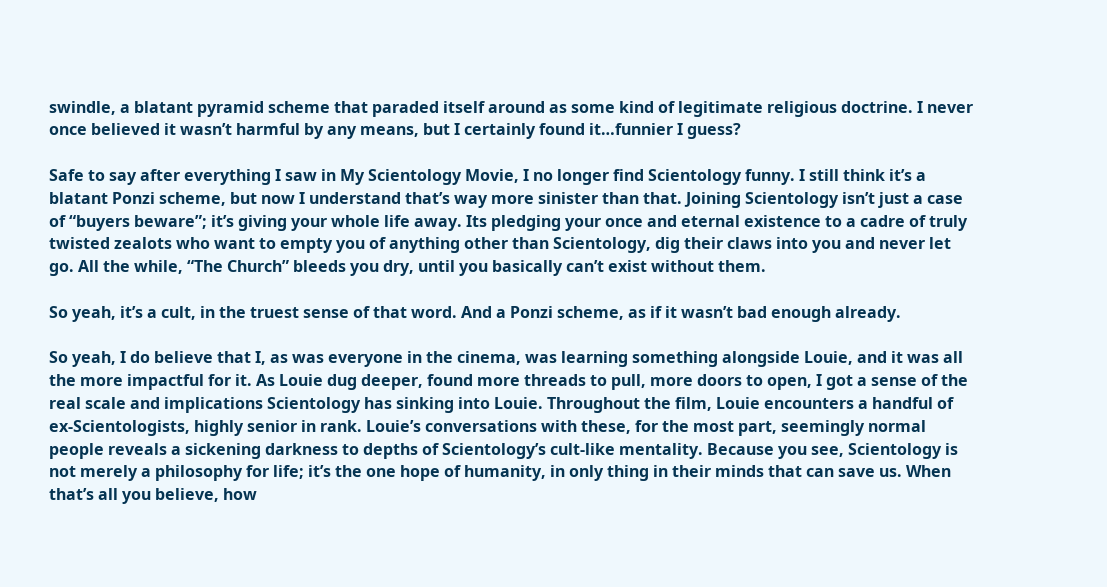swindle, a blatant pyramid scheme that paraded itself around as some kind of legitimate religious doctrine. I never once believed it wasn’t harmful by any means, but I certainly found it…funnier I guess?

Safe to say after everything I saw in My Scientology Movie, I no longer find Scientology funny. I still think it’s a blatant Ponzi scheme, but now I understand that’s way more sinister than that. Joining Scientology isn’t just a case of “buyers beware”; it’s giving your whole life away. Its pledging your once and eternal existence to a cadre of truly twisted zealots who want to empty you of anything other than Scientology, dig their claws into you and never let go. All the while, “The Church” bleeds you dry, until you basically can’t exist without them.

So yeah, it’s a cult, in the truest sense of that word. And a Ponzi scheme, as if it wasn’t bad enough already.

So yeah, I do believe that I, as was everyone in the cinema, was learning something alongside Louie, and it was all the more impactful for it. As Louie dug deeper, found more threads to pull, more doors to open, I got a sense of the real scale and implications Scientology has sinking into Louie. Throughout the film, Louie encounters a handful of ex-Scientologists, highly senior in rank. Louie’s conversations with these, for the most part, seemingly normal people reveals a sickening darkness to depths of Scientology’s cult-like mentality. Because you see, Scientology is not merely a philosophy for life; it’s the one hope of humanity, in only thing in their minds that can save us. When that’s all you believe, how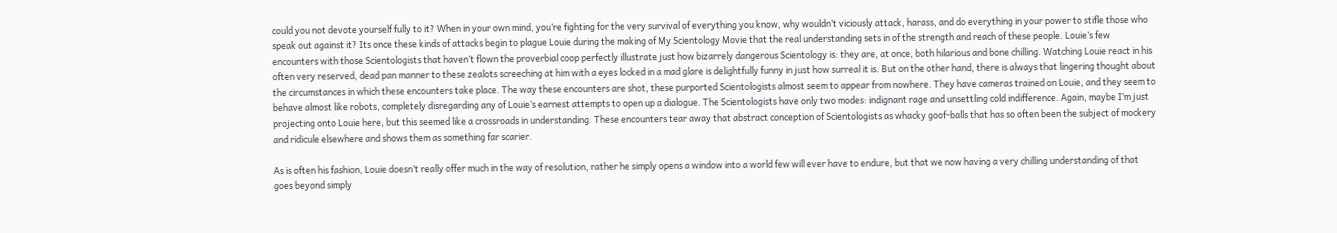could you not devote yourself fully to it? When in your own mind, you’re fighting for the very survival of everything you know, why wouldn’t viciously attack, harass, and do everything in your power to stifle those who speak out against it? Its once these kinds of attacks begin to plague Louie during the making of My Scientology Movie that the real understanding sets in of the strength and reach of these people. Louie’s few encounters with those Scientologists that haven’t flown the proverbial coop perfectly illustrate just how bizarrely dangerous Scientology is: they are, at once, both hilarious and bone chilling. Watching Louie react in his often very reserved, dead pan manner to these zealots screeching at him with a eyes locked in a mad glare is delightfully funny in just how surreal it is. But on the other hand, there is always that lingering thought about the circumstances in which these encounters take place. The way these encounters are shot, these purported Scientologists almost seem to appear from nowhere. They have cameras trained on Louie, and they seem to behave almost like robots, completely disregarding any of Louie’s earnest attempts to open up a dialogue. The Scientologists have only two modes: indignant rage and unsettling cold indifference. Again, maybe I’m just projecting onto Louie here, but this seemed like a crossroads in understanding. These encounters tear away that abstract conception of Scientologists as whacky goof-balls that has so often been the subject of mockery and ridicule elsewhere and shows them as something far scarier.

As is often his fashion, Louie doesn’t really offer much in the way of resolution, rather he simply opens a window into a world few will ever have to endure, but that we now having a very chilling understanding of that goes beyond simply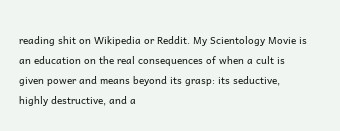reading shit on Wikipedia or Reddit. My Scientology Movie is an education on the real consequences of when a cult is given power and means beyond its grasp: its seductive, highly destructive, and a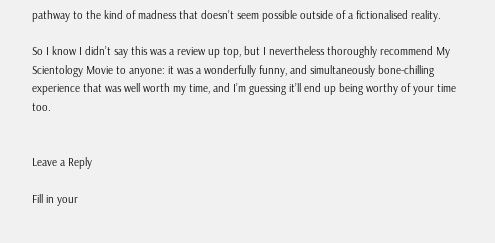pathway to the kind of madness that doesn’t seem possible outside of a fictionalised reality.

So I know I didn’t say this was a review up top, but I nevertheless thoroughly recommend My Scientology Movie to anyone: it was a wonderfully funny, and simultaneously bone-chilling experience that was well worth my time, and I’m guessing it’ll end up being worthy of your time too.


Leave a Reply

Fill in your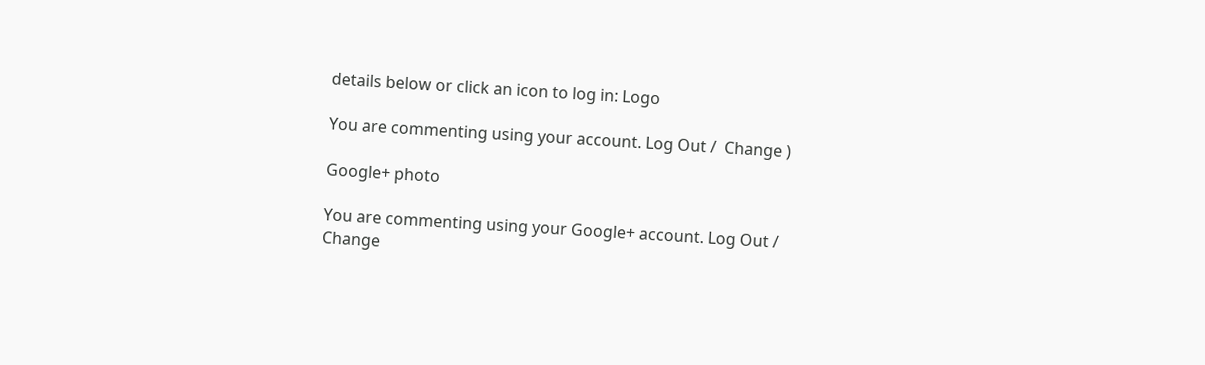details below or click an icon to log in: Logo

You are commenting using your account. Log Out /  Change )

Google+ photo

You are commenting using your Google+ account. Log Out /  Change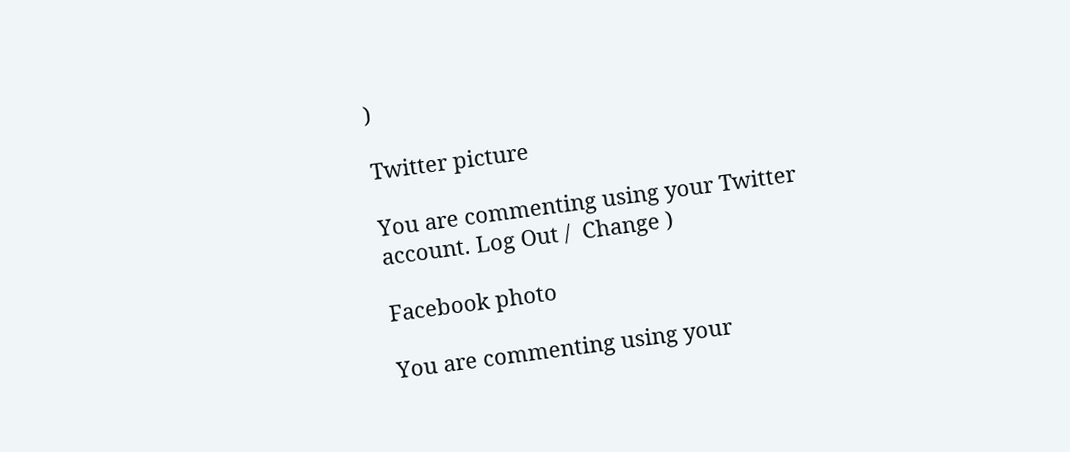)

Twitter picture

You are commenting using your Twitter account. Log Out /  Change )

Facebook photo

You are commenting using your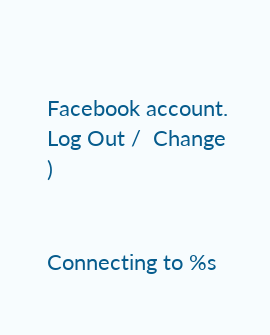Facebook account. Log Out /  Change )


Connecting to %s